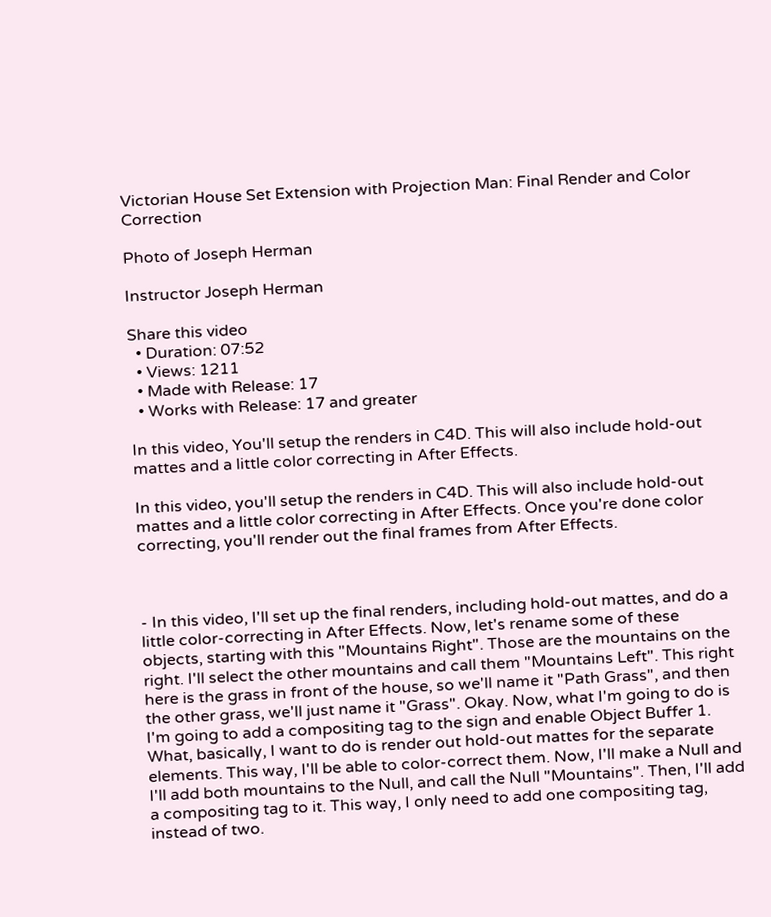Victorian House Set Extension with Projection Man: Final Render and Color Correction

Photo of Joseph Herman

Instructor Joseph Herman

Share this video
  • Duration: 07:52
  • Views: 1211
  • Made with Release: 17
  • Works with Release: 17 and greater

In this video, You'll setup the renders in C4D. This will also include hold-out mattes and a little color correcting in After Effects.

In this video, you'll setup the renders in C4D. This will also include hold-out mattes and a little color correcting in After Effects. Once you're done color correcting, you'll render out the final frames from After Effects.



- In this video, I'll set up the final renders, including hold-out mattes, and do a little color-correcting in After Effects. Now, let's rename some of these objects, starting with this "Mountains Right". Those are the mountains on the right. I'll select the other mountains and call them "Mountains Left". This right here is the grass in front of the house, so we'll name it "Path Grass", and then the other grass, we'll just name it "Grass". Okay. Now, what I'm going to do is I'm going to add a compositing tag to the sign and enable Object Buffer 1. What, basically, I want to do is render out hold-out mattes for the separate elements. This way, I'll be able to color-correct them. Now, I'll make a Null and I'll add both mountains to the Null, and call the Null "Mountains". Then, I'll add a compositing tag to it. This way, I only need to add one compositing tag, instead of two.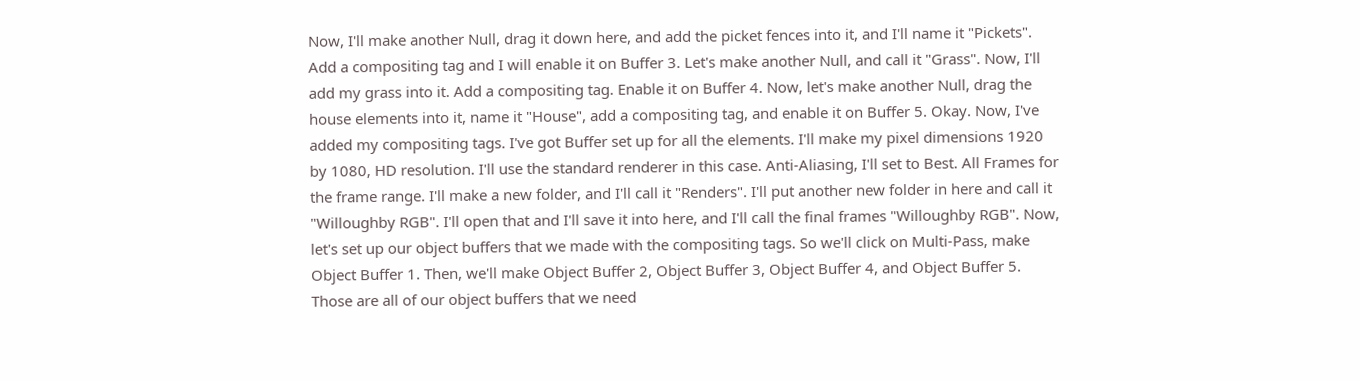Now, I'll make another Null, drag it down here, and add the picket fences into it, and I'll name it "Pickets". Add a compositing tag and I will enable it on Buffer 3. Let's make another Null, and call it "Grass". Now, I'll add my grass into it. Add a compositing tag. Enable it on Buffer 4. Now, let's make another Null, drag the house elements into it, name it "House", add a compositing tag, and enable it on Buffer 5. Okay. Now, I've added my compositing tags. I've got Buffer set up for all the elements. I'll make my pixel dimensions 1920 by 1080, HD resolution. I'll use the standard renderer in this case. Anti-Aliasing, I'll set to Best. All Frames for the frame range. I'll make a new folder, and I'll call it "Renders". I'll put another new folder in here and call it "Willoughby RGB". I'll open that and I'll save it into here, and I'll call the final frames "Willoughby RGB". Now, let's set up our object buffers that we made with the compositing tags. So we'll click on Multi-Pass, make Object Buffer 1. Then, we'll make Object Buffer 2, Object Buffer 3, Object Buffer 4, and Object Buffer 5. Those are all of our object buffers that we need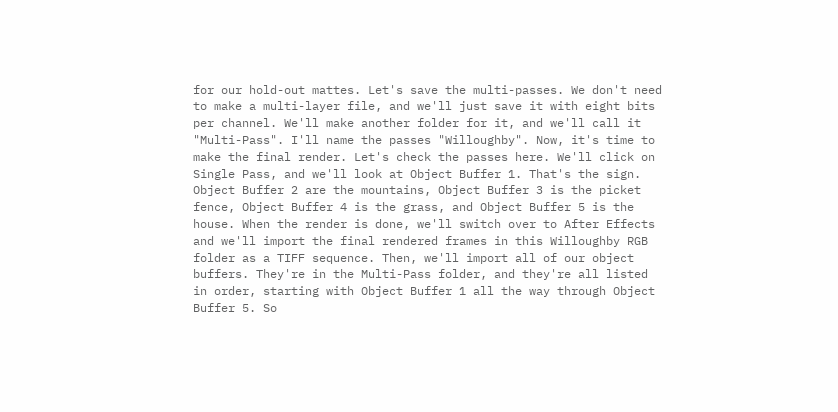for our hold-out mattes. Let's save the multi-passes. We don't need to make a multi-layer file, and we'll just save it with eight bits per channel. We'll make another folder for it, and we'll call it "Multi-Pass". I'll name the passes "Willoughby". Now, it's time to make the final render. Let's check the passes here. We'll click on Single Pass, and we'll look at Object Buffer 1. That's the sign. Object Buffer 2 are the mountains, Object Buffer 3 is the picket fence, Object Buffer 4 is the grass, and Object Buffer 5 is the house. When the render is done, we'll switch over to After Effects and we'll import the final rendered frames in this Willoughby RGB folder as a TIFF sequence. Then, we'll import all of our object buffers. They're in the Multi-Pass folder, and they're all listed in order, starting with Object Buffer 1 all the way through Object Buffer 5. So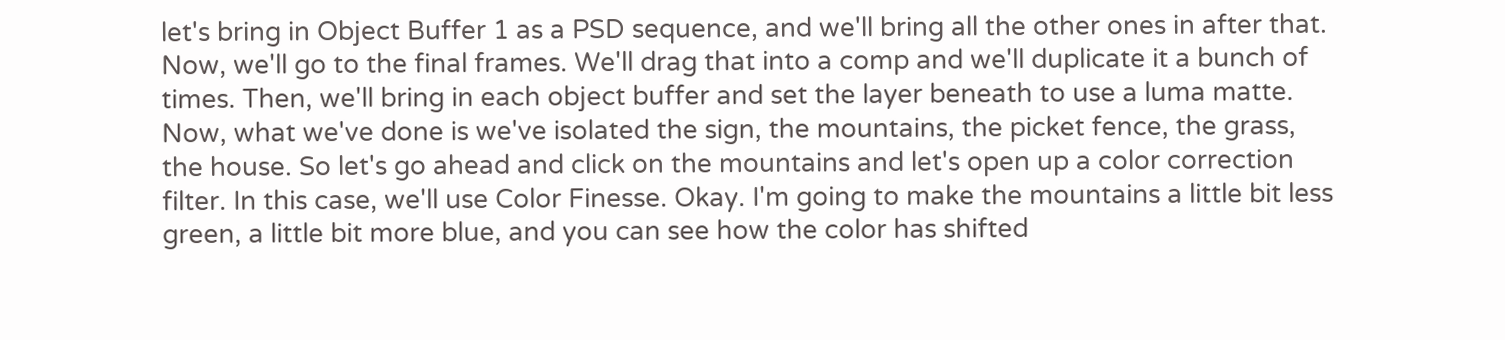let's bring in Object Buffer 1 as a PSD sequence, and we'll bring all the other ones in after that. Now, we'll go to the final frames. We'll drag that into a comp and we'll duplicate it a bunch of times. Then, we'll bring in each object buffer and set the layer beneath to use a luma matte. Now, what we've done is we've isolated the sign, the mountains, the picket fence, the grass, the house. So let's go ahead and click on the mountains and let's open up a color correction filter. In this case, we'll use Color Finesse. Okay. I'm going to make the mountains a little bit less green, a little bit more blue, and you can see how the color has shifted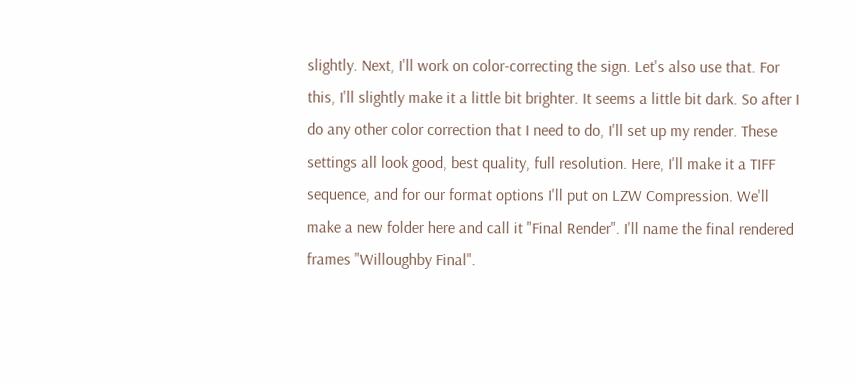slightly. Next, I'll work on color-correcting the sign. Let's also use that. For this, I'll slightly make it a little bit brighter. It seems a little bit dark. So after I do any other color correction that I need to do, I'll set up my render. These settings all look good, best quality, full resolution. Here, I'll make it a TIFF sequence, and for our format options I'll put on LZW Compression. We'll make a new folder here and call it "Final Render". I'll name the final rendered frames "Willoughby Final".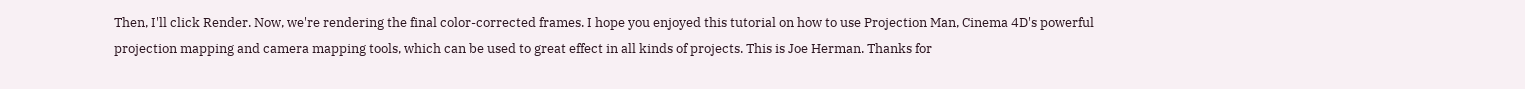Then, I'll click Render. Now, we're rendering the final color-corrected frames. I hope you enjoyed this tutorial on how to use Projection Man, Cinema 4D's powerful projection mapping and camera mapping tools, which can be used to great effect in all kinds of projects. This is Joe Herman. Thanks for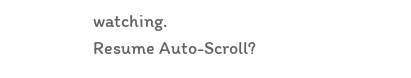watching.
Resume Auto-Scroll?